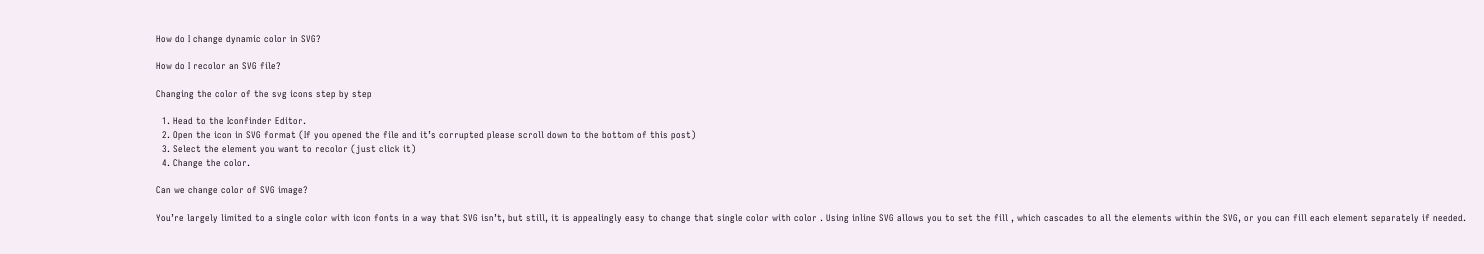How do I change dynamic color in SVG?

How do I recolor an SVG file?

Changing the color of the svg icons step by step

  1. Head to the Iconfinder Editor.
  2. Open the icon in SVG format (If you opened the file and it’s corrupted please scroll down to the bottom of this post)
  3. Select the element you want to recolor (just click it)
  4. Change the color.

Can we change color of SVG image?

You’re largely limited to a single color with icon fonts in a way that SVG isn’t, but still, it is appealingly easy to change that single color with color . Using inline SVG allows you to set the fill , which cascades to all the elements within the SVG, or you can fill each element separately if needed.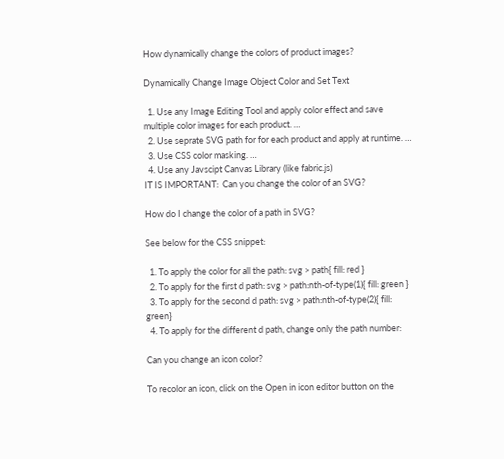How dynamically change the colors of product images?

Dynamically Change Image Object Color and Set Text

  1. Use any Image Editing Tool and apply color effect and save multiple color images for each product. …
  2. Use seprate SVG path for for each product and apply at runtime. …
  3. Use CSS color masking. …
  4. Use any Javscipt Canvas Library (like fabric.js)
IT IS IMPORTANT:  Can you change the color of an SVG?

How do I change the color of a path in SVG?

See below for the CSS snippet:

  1. To apply the color for all the path: svg > path{ fill: red }
  2. To apply for the first d path: svg > path:nth-of-type(1){ fill: green }
  3. To apply for the second d path: svg > path:nth-of-type(2){ fill: green}
  4. To apply for the different d path, change only the path number:

Can you change an icon color?

To recolor an icon, click on the Open in icon editor button on the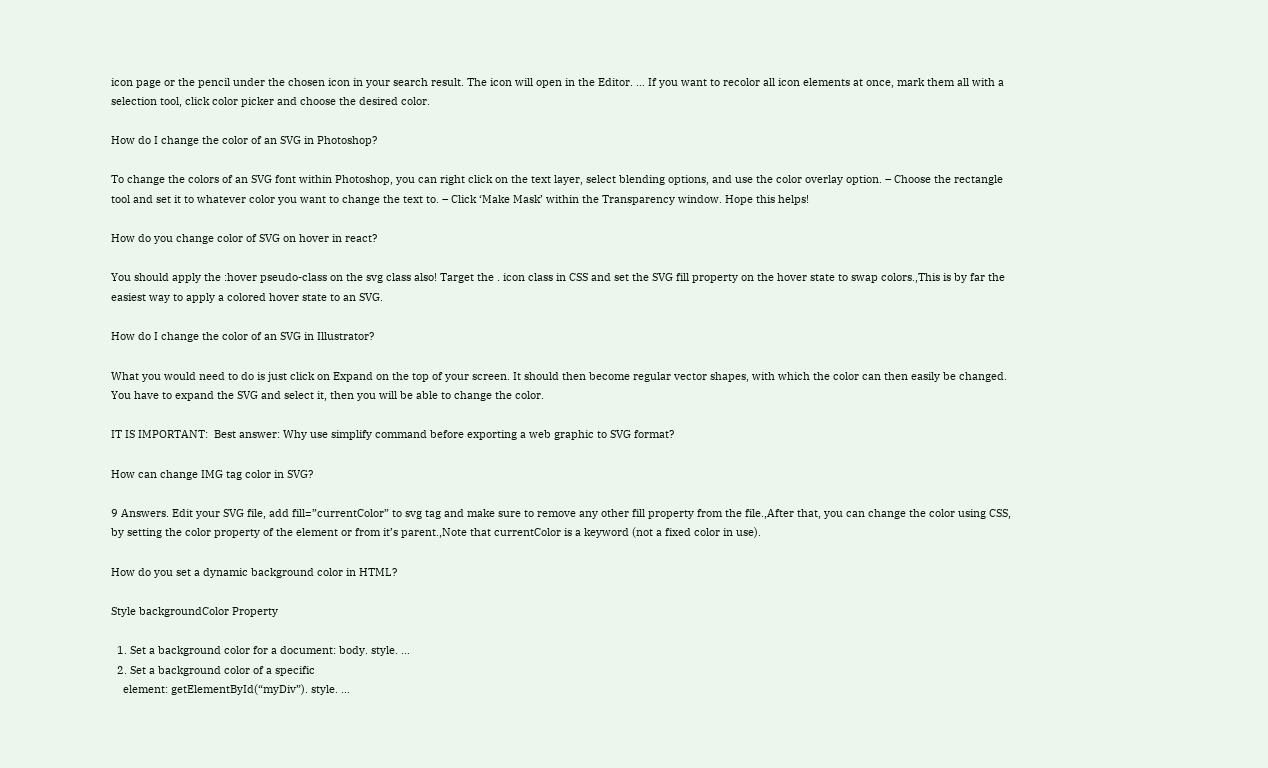icon page or the pencil under the chosen icon in your search result. The icon will open in the Editor. … If you want to recolor all icon elements at once, mark them all with a selection tool, click color picker and choose the desired color.

How do I change the color of an SVG in Photoshop?

To change the colors of an SVG font within Photoshop, you can right click on the text layer, select blending options, and use the color overlay option. – Choose the rectangle tool and set it to whatever color you want to change the text to. – Click ‘Make Mask’ within the Transparency window. Hope this helps!

How do you change color of SVG on hover in react?

You should apply the :hover pseudo-class on the svg class also! Target the . icon class in CSS and set the SVG fill property on the hover state to swap colors.,This is by far the easiest way to apply a colored hover state to an SVG.

How do I change the color of an SVG in Illustrator?

What you would need to do is just click on Expand on the top of your screen. It should then become regular vector shapes, with which the color can then easily be changed. You have to expand the SVG and select it, then you will be able to change the color.

IT IS IMPORTANT:  Best answer: Why use simplify command before exporting a web graphic to SVG format?

How can change IMG tag color in SVG?

9 Answers. Edit your SVG file, add fill=”currentColor” to svg tag and make sure to remove any other fill property from the file.,After that, you can change the color using CSS, by setting the color property of the element or from it’s parent.,Note that currentColor is a keyword (not a fixed color in use).

How do you set a dynamic background color in HTML?

Style backgroundColor Property

  1. Set a background color for a document: body. style. …
  2. Set a background color of a specific
    element: getElementById(“myDiv”). style. …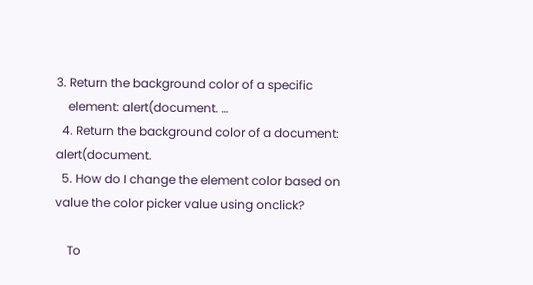3. Return the background color of a specific
    element: alert(document. …
  4. Return the background color of a document: alert(document.
  5. How do I change the element color based on value the color picker value using onclick?

    To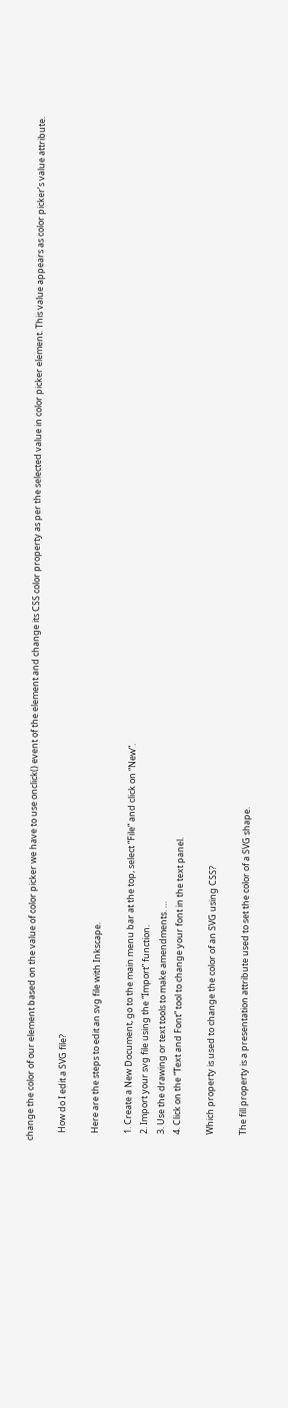change the color of our element based on the value of color picker we have to use onclick() event of the element and change its CSS color property as per the selected value in color picker element. This value appears as color picker’s value attribute.

    How do I edit a SVG file?

    Here are the steps to edit an svg file with Inkscape.

    1. Create a New Document, go to the main menu bar at the top, select “File” and click on “New”.
    2. Import your svg file using the “Import” function.
    3. Use the drawing or text tools to make amendments. …
    4. Click on the “Text and Font” tool to change your font in the text panel.

    Which property is used to change the color of an SVG using CSS?

    The fill property is a presentation attribute used to set the color of a SVG shape.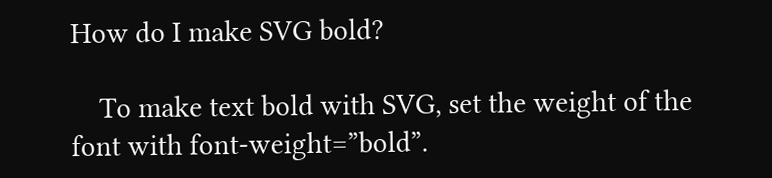How do I make SVG bold?

    To make text bold with SVG, set the weight of the font with font-weight=”bold”.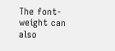The font-weight can also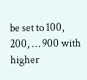be set to 100, 200, … 900 with higher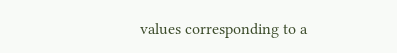values corresponding to a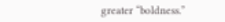greater “boldness.”